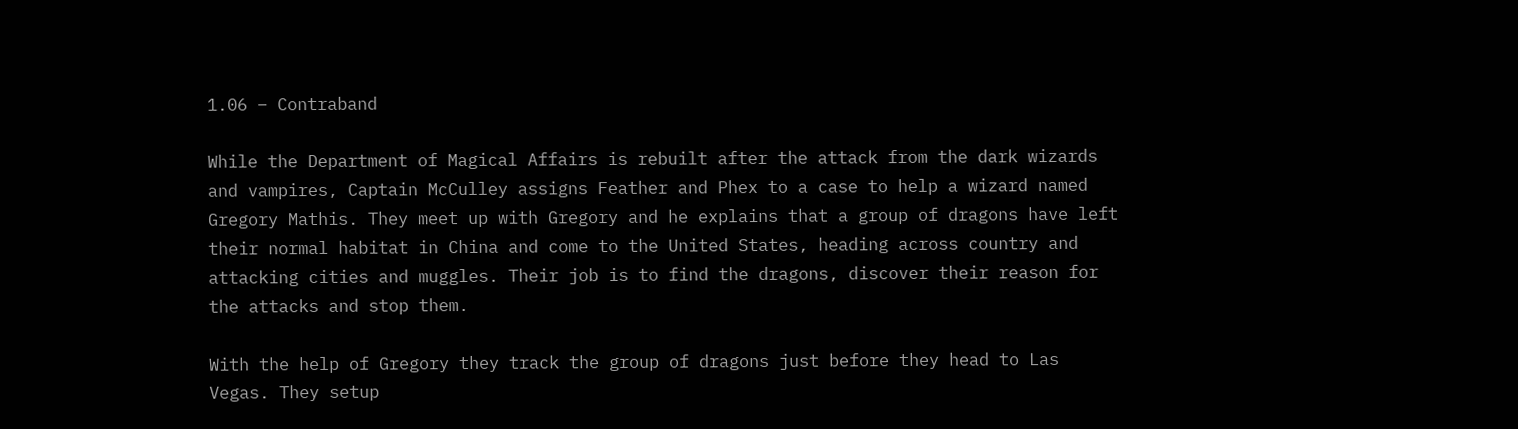1.06 – Contraband

While the Department of Magical Affairs is rebuilt after the attack from the dark wizards and vampires, Captain McCulley assigns Feather and Phex to a case to help a wizard named Gregory Mathis. They meet up with Gregory and he explains that a group of dragons have left their normal habitat in China and come to the United States, heading across country and attacking cities and muggles. Their job is to find the dragons, discover their reason for the attacks and stop them.

With the help of Gregory they track the group of dragons just before they head to Las Vegas. They setup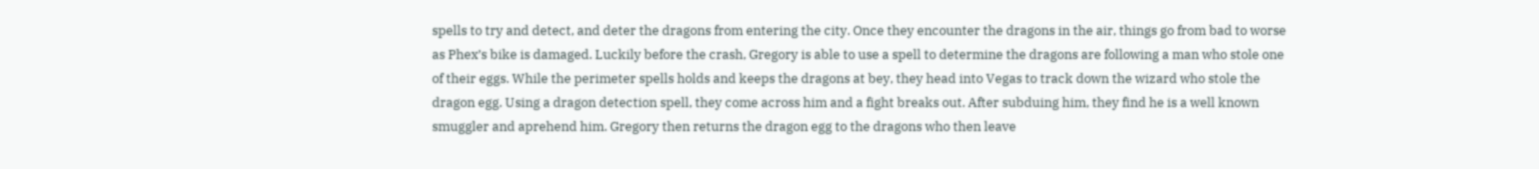spells to try and detect, and deter the dragons from entering the city. Once they encounter the dragons in the air, things go from bad to worse as Phex’s bike is damaged. Luckily before the crash, Gregory is able to use a spell to determine the dragons are following a man who stole one of their eggs. While the perimeter spells holds and keeps the dragons at bey, they head into Vegas to track down the wizard who stole the dragon egg. Using a dragon detection spell, they come across him and a fight breaks out. After subduing him, they find he is a well known smuggler and aprehend him. Gregory then returns the dragon egg to the dragons who then leave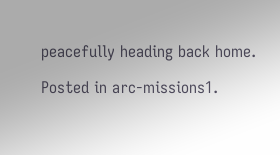peacefully heading back home.

Posted in arc-missions1.